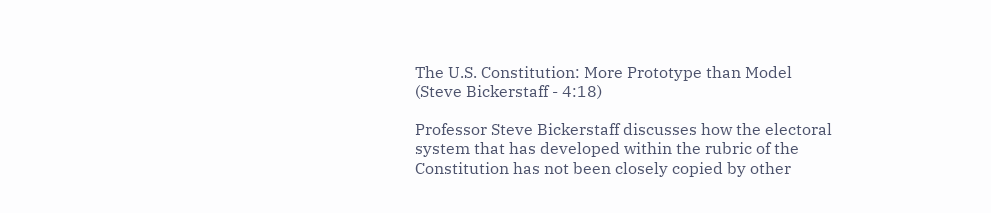The U.S. Constitution: More Prototype than Model (Steve Bickerstaff - 4:18)

Professor Steve Bickerstaff discusses how the electoral system that has developed within the rubric of the Constitution has not been closely copied by other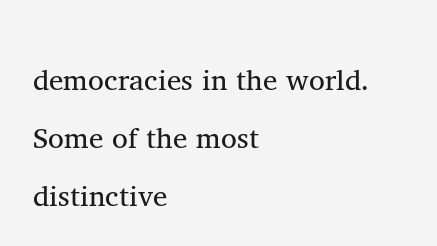democracies in the world. Some of the most distinctive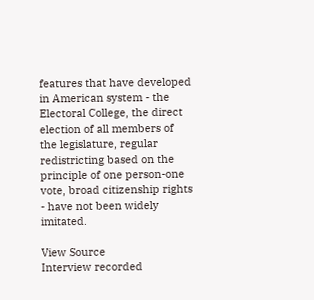features that have developed in American system - the Electoral College, the direct election of all members of the legislature, regular redistricting based on the principle of one person-one vote, broad citizenship rights - have not been widely imitated.

View Source
Interview recorded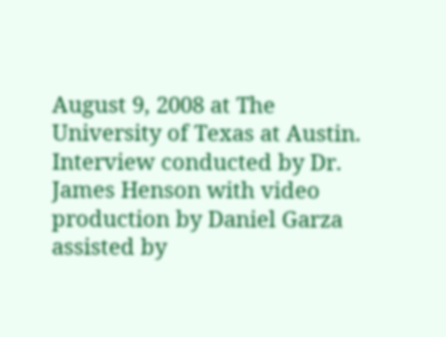August 9, 2008 at The University of Texas at Austin. Interview conducted by Dr. James Henson with video production by Daniel Garza assisted by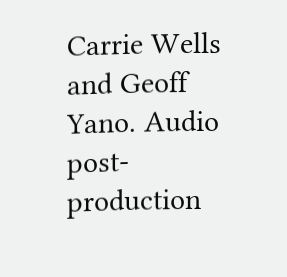Carrie Wells and Geoff Yano. Audio post-production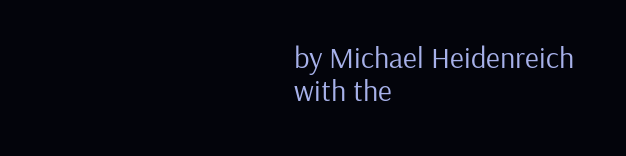by Michael Heidenreich with the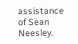assistance of Sean Neesley.